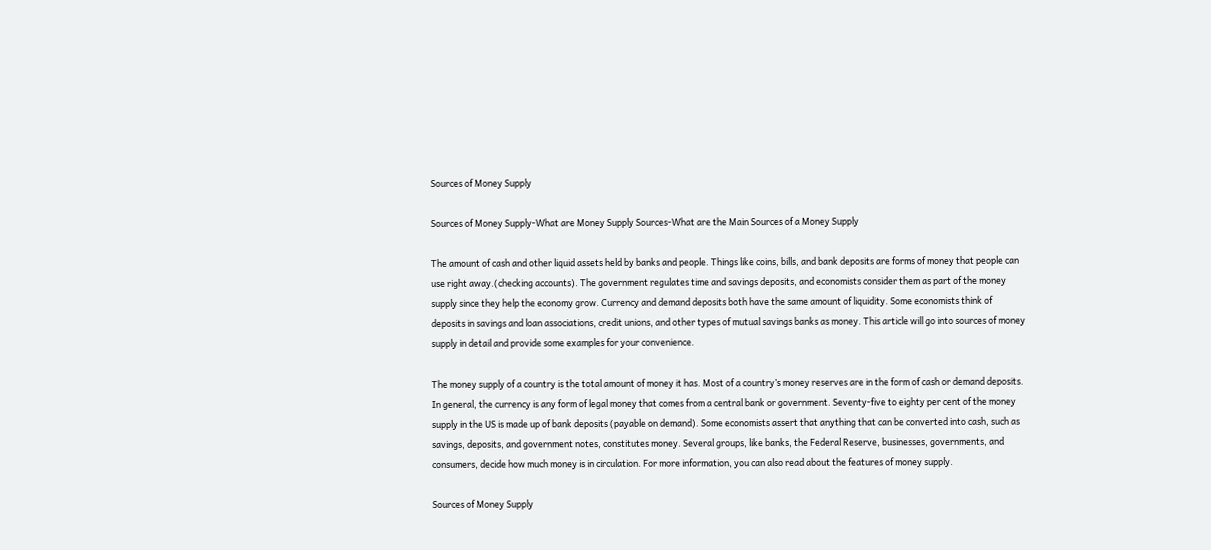Sources of Money Supply

Sources of Money Supply-What are Money Supply Sources-What are the Main Sources of a Money Supply

The amount of cash and other liquid assets held by banks and people. Things like coins, bills, and bank deposits are forms of money that people can use right away.(checking accounts). The government regulates time and savings deposits, and economists consider them as part of the money supply since they help the economy grow. Currency and demand deposits both have the same amount of liquidity. Some economists think of deposits in savings and loan associations, credit unions, and other types of mutual savings banks as money. This article will go into sources of money supply in detail and provide some examples for your convenience.

The money supply of a country is the total amount of money it has. Most of a country’s money reserves are in the form of cash or demand deposits. In general, the currency is any form of legal money that comes from a central bank or government. Seventy-five to eighty per cent of the money supply in the US is made up of bank deposits (payable on demand). Some economists assert that anything that can be converted into cash, such as savings, deposits, and government notes, constitutes money. Several groups, like banks, the Federal Reserve, businesses, governments, and consumers, decide how much money is in circulation. For more information, you can also read about the features of money supply.

Sources of Money Supply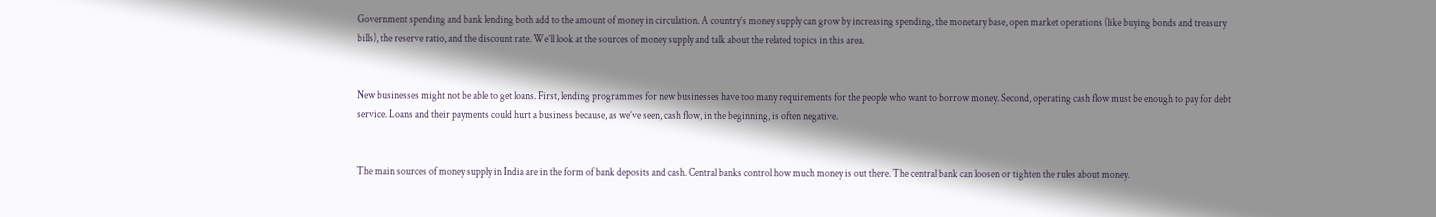Government spending and bank lending both add to the amount of money in circulation. A country’s money supply can grow by increasing spending, the monetary base, open market operations (like buying bonds and treasury bills), the reserve ratio, and the discount rate. We’ll look at the sources of money supply and talk about the related topics in this area.


New businesses might not be able to get loans. First, lending programmes for new businesses have too many requirements for the people who want to borrow money. Second, operating cash flow must be enough to pay for debt service. Loans and their payments could hurt a business because, as we’ve seen, cash flow, in the beginning, is often negative.


The main sources of money supply in India are in the form of bank deposits and cash. Central banks control how much money is out there. The central bank can loosen or tighten the rules about money.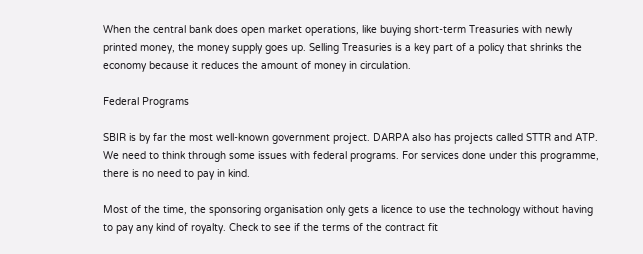When the central bank does open market operations, like buying short-term Treasuries with newly printed money, the money supply goes up. Selling Treasuries is a key part of a policy that shrinks the economy because it reduces the amount of money in circulation.

Federal Programs

SBIR is by far the most well-known government project. DARPA also has projects called STTR and ATP. We need to think through some issues with federal programs. For services done under this programme, there is no need to pay in kind.

Most of the time, the sponsoring organisation only gets a licence to use the technology without having to pay any kind of royalty. Check to see if the terms of the contract fit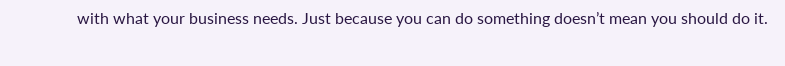with what your business needs. Just because you can do something doesn’t mean you should do it.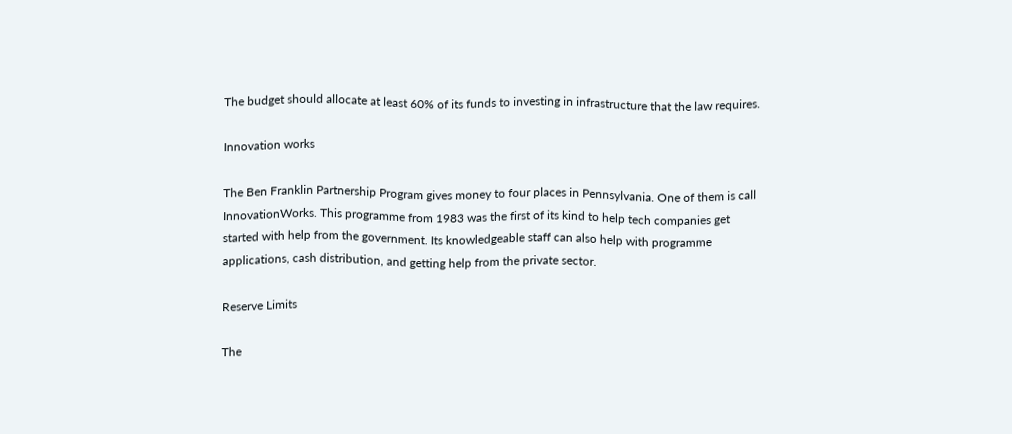The budget should allocate at least 60% of its funds to investing in infrastructure that the law requires.

Innovation works

The Ben Franklin Partnership Program gives money to four places in Pennsylvania. One of them is call InnovationWorks. This programme from 1983 was the first of its kind to help tech companies get started with help from the government. Its knowledgeable staff can also help with programme applications, cash distribution, and getting help from the private sector.

Reserve Limits

The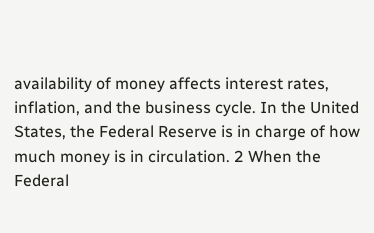availability of money affects interest rates, inflation, and the business cycle. In the United States, the Federal Reserve is in charge of how much money is in circulation. 2 When the Federal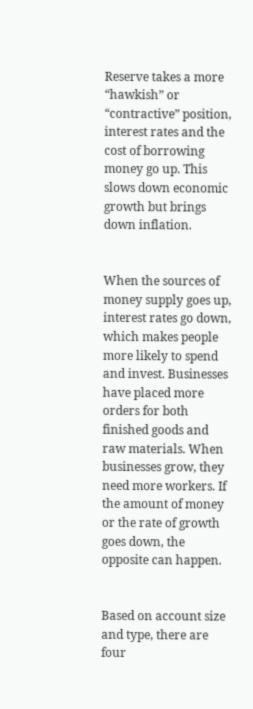Reserve takes a more “hawkish” or “contractive” position, interest rates and the cost of borrowing money go up. This slows down economic growth but brings down inflation.


When the sources of money supply goes up, interest rates go down, which makes people more likely to spend and invest. Businesses have placed more orders for both finished goods and raw materials. When businesses grow, they need more workers. If the amount of money or the rate of growth goes down, the opposite can happen.


Based on account size and type, there are four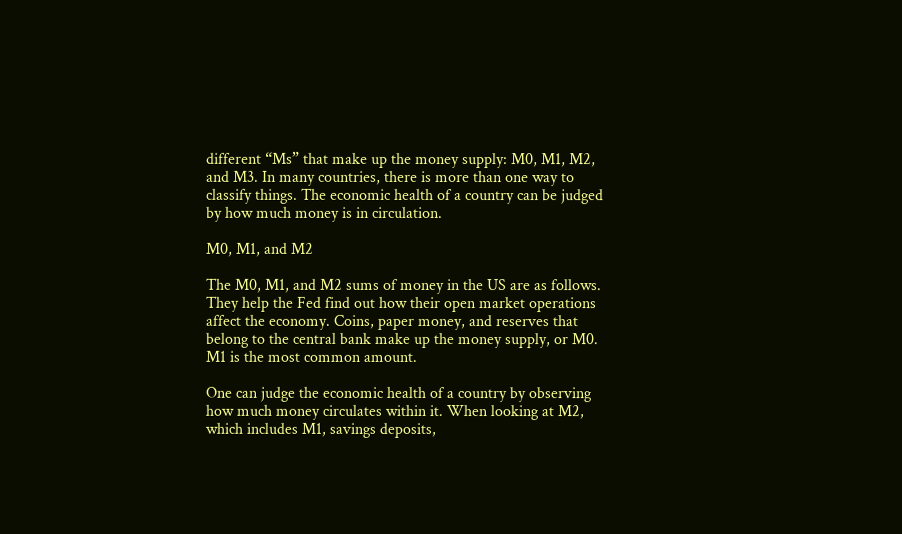different “Ms” that make up the money supply: M0, M1, M2, and M3. In many countries, there is more than one way to classify things. The economic health of a country can be judged by how much money is in circulation.

M0, M1, and M2

The M0, M1, and M2 sums of money in the US are as follows. They help the Fed find out how their open market operations affect the economy. Coins, paper money, and reserves that belong to the central bank make up the money supply, or M0. M1 is the most common amount.

One can judge the economic health of a country by observing how much money circulates within it. When looking at M2, which includes M1, savings deposits,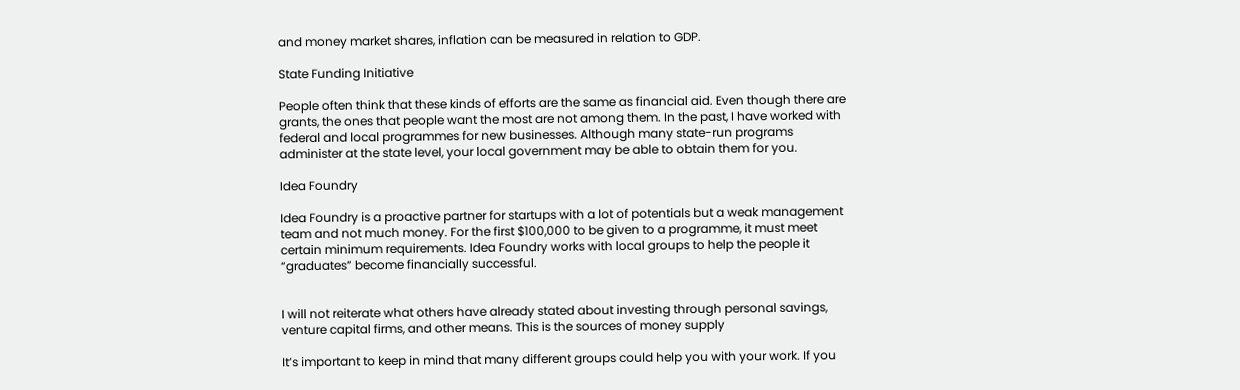and money market shares, inflation can be measured in relation to GDP.

State Funding Initiative

People often think that these kinds of efforts are the same as financial aid. Even though there are grants, the ones that people want the most are not among them. In the past, I have worked with federal and local programmes for new businesses. Although many state-run programs administer at the state level, your local government may be able to obtain them for you.

Idea Foundry

Idea Foundry is a proactive partner for startups with a lot of potentials but a weak management team and not much money. For the first $100,000 to be given to a programme, it must meet certain minimum requirements. Idea Foundry works with local groups to help the people it “graduates” become financially successful.


I will not reiterate what others have already stated about investing through personal savings, venture capital firms, and other means. This is the sources of money supply

It’s important to keep in mind that many different groups could help you with your work. If you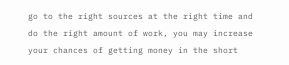go to the right sources at the right time and do the right amount of work, you may increase your chances of getting money in the short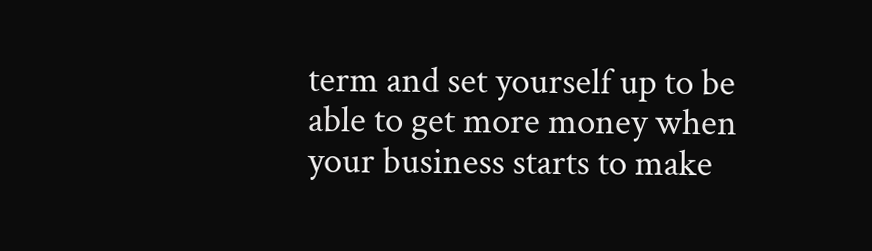term and set yourself up to be able to get more money when your business starts to make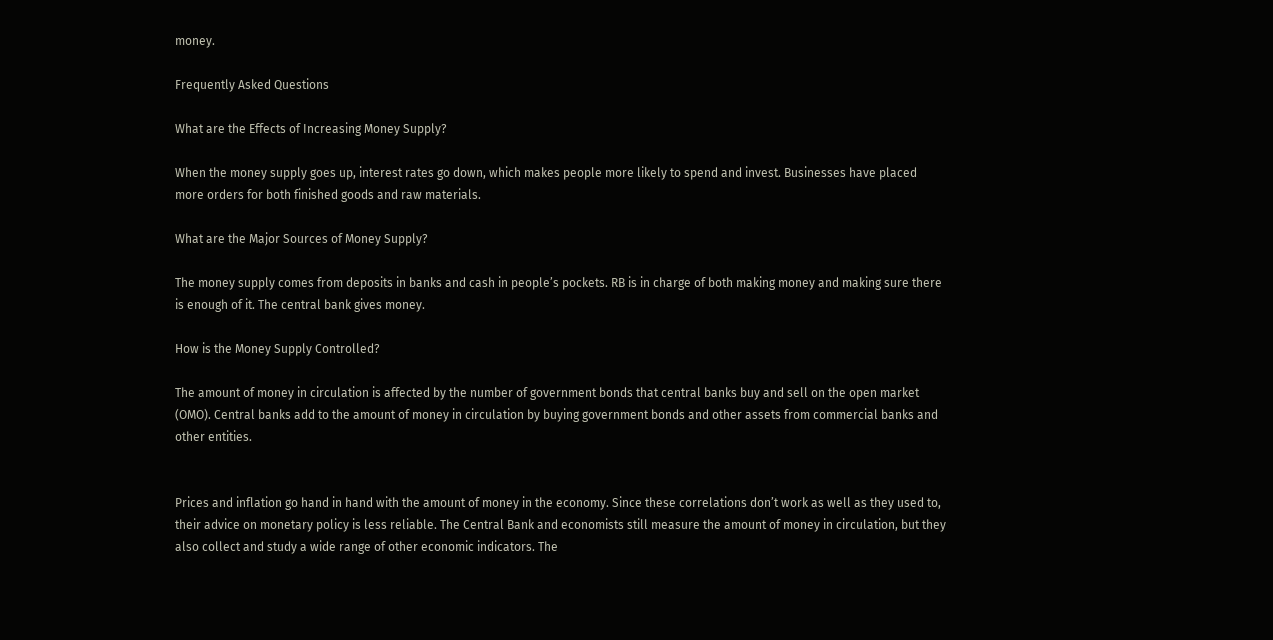money.

Frequently Asked Questions

What are the Effects of Increasing Money Supply?

When the money supply goes up, interest rates go down, which makes people more likely to spend and invest. Businesses have placed more orders for both finished goods and raw materials.

What are the Major Sources of Money Supply?

The money supply comes from deposits in banks and cash in people’s pockets. RB is in charge of both making money and making sure there is enough of it. The central bank gives money.

How is the Money Supply Controlled?

The amount of money in circulation is affected by the number of government bonds that central banks buy and sell on the open market (OMO). Central banks add to the amount of money in circulation by buying government bonds and other assets from commercial banks and other entities.


Prices and inflation go hand in hand with the amount of money in the economy. Since these correlations don’t work as well as they used to, their advice on monetary policy is less reliable. The Central Bank and economists still measure the amount of money in circulation, but they also collect and study a wide range of other economic indicators. The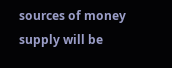sources of money supply will be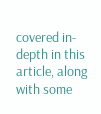covered in-depth in this article, along with some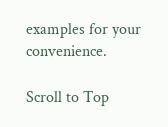examples for your convenience.

Scroll to Top